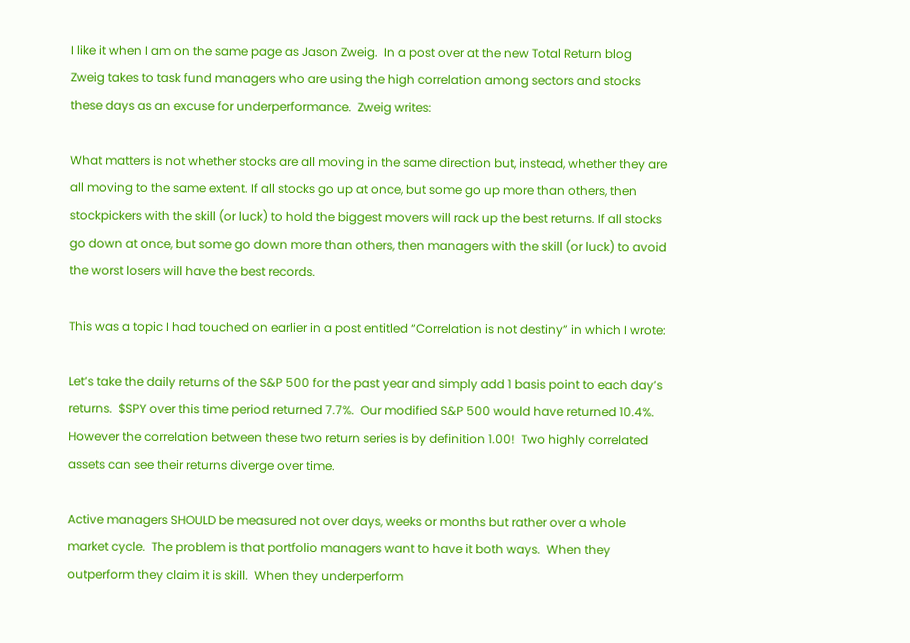I like it when I am on the same page as Jason Zweig.  In a post over at the new Total Return blog Zweig takes to task fund managers who are using the high correlation among sectors and stocks these days as an excuse for underperformance.  Zweig writes:

What matters is not whether stocks are all moving in the same direction but, instead, whether they are all moving to the same extent. If all stocks go up at once, but some go up more than others, then stockpickers with the skill (or luck) to hold the biggest movers will rack up the best returns. If all stocks go down at once, but some go down more than others, then managers with the skill (or luck) to avoid the worst losers will have the best records.

This was a topic I had touched on earlier in a post entitled “Correlation is not destiny” in which I wrote:

Let’s take the daily returns of the S&P 500 for the past year and simply add 1 basis point to each day’s returns.  $SPY over this time period returned 7.7%.  Our modified S&P 500 would have returned 10.4%.  However the correlation between these two return series is by definition 1.00!  Two highly correlated assets can see their returns diverge over time.

Active managers SHOULD be measured not over days, weeks or months but rather over a whole market cycle.  The problem is that portfolio managers want to have it both ways.  When they outperform they claim it is skill.  When they underperform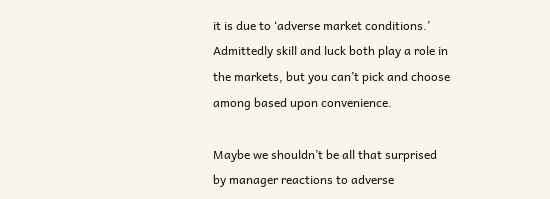it is due to ‘adverse market conditions.’  Admittedly skill and luck both play a role in the markets, but you can’t pick and choose among based upon convenience.

Maybe we shouldn’t be all that surprised by manager reactions to adverse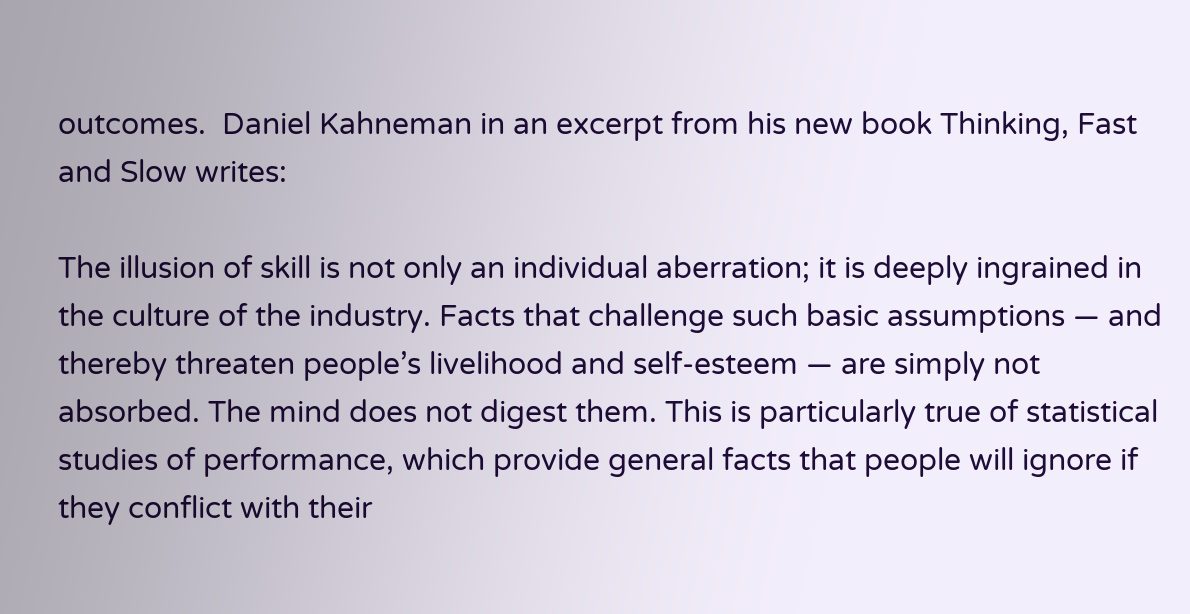outcomes.  Daniel Kahneman in an excerpt from his new book Thinking, Fast and Slow writes:

The illusion of skill is not only an individual aberration; it is deeply ingrained in the culture of the industry. Facts that challenge such basic assumptions — and thereby threaten people’s livelihood and self-esteem — are simply not absorbed. The mind does not digest them. This is particularly true of statistical studies of performance, which provide general facts that people will ignore if they conflict with their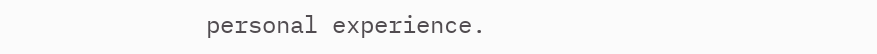personal experience.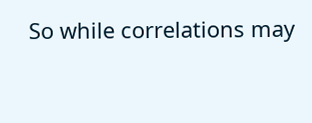So while correlations may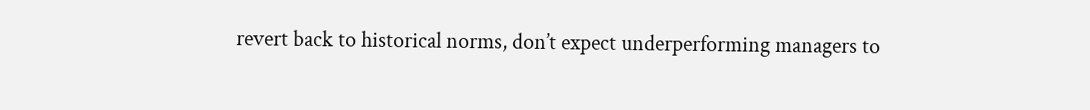revert back to historical norms, don’t expect underperforming managers to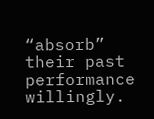“absorb” their past performance willingly.